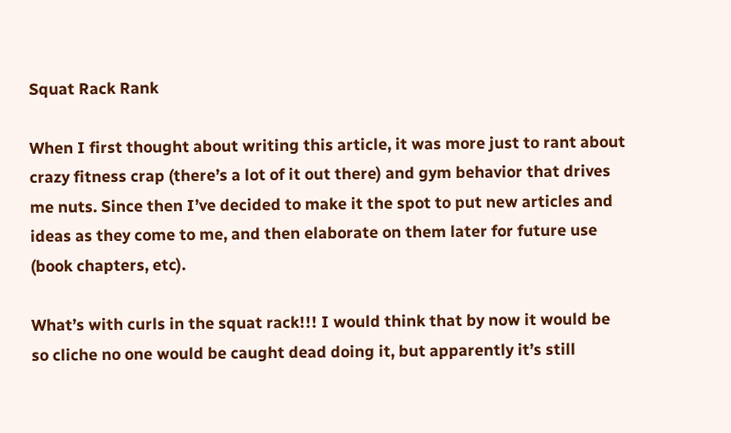Squat Rack Rank

When I first thought about writing this article, it was more just to rant about crazy fitness crap (there’s a lot of it out there) and gym behavior that drives me nuts. Since then I’ve decided to make it the spot to put new articles and ideas as they come to me, and then elaborate on them later for future use (book chapters, etc).

What’s with curls in the squat rack!!! I would think that by now it would be so cliche no one would be caught dead doing it, but apparently it’s still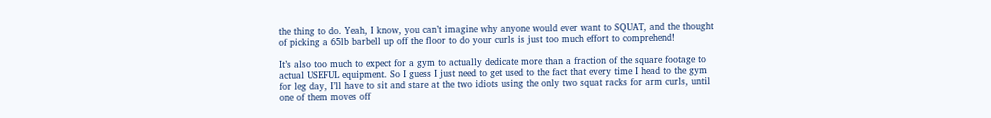the thing to do. Yeah, I know, you can’t imagine why anyone would ever want to SQUAT, and the thought of picking a 65lb barbell up off the floor to do your curls is just too much effort to comprehend!

It’s also too much to expect for a gym to actually dedicate more than a fraction of the square footage to actual USEFUL equipment. So I guess I just need to get used to the fact that every time I head to the gym for leg day, I’ll have to sit and stare at the two idiots using the only two squat racks for arm curls, until one of them moves off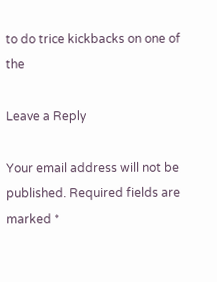to do trice kickbacks on one of the

Leave a Reply

Your email address will not be published. Required fields are marked *